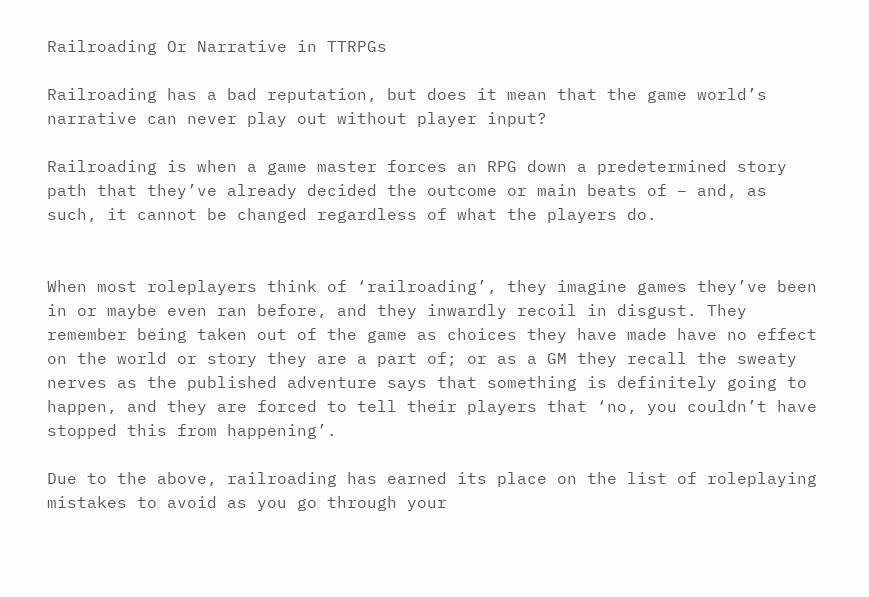Railroading Or Narrative in TTRPGs

Railroading has a bad reputation, but does it mean that the game world’s narrative can never play out without player input?

Railroading is when a game master forces an RPG down a predetermined story path that they’ve already decided the outcome or main beats of – and, as such, it cannot be changed regardless of what the players do.


When most roleplayers think of ‘railroading’, they imagine games they’ve been in or maybe even ran before, and they inwardly recoil in disgust. They remember being taken out of the game as choices they have made have no effect on the world or story they are a part of; or as a GM they recall the sweaty nerves as the published adventure says that something is definitely going to happen, and they are forced to tell their players that ‘no, you couldn’t have stopped this from happening’.

Due to the above, railroading has earned its place on the list of roleplaying mistakes to avoid as you go through your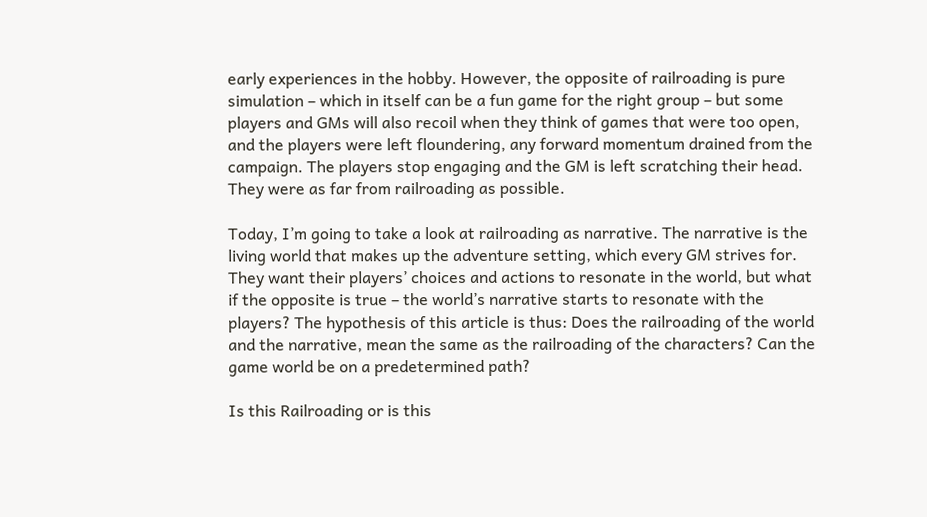early experiences in the hobby. However, the opposite of railroading is pure simulation – which in itself can be a fun game for the right group – but some players and GMs will also recoil when they think of games that were too open, and the players were left floundering, any forward momentum drained from the campaign. The players stop engaging and the GM is left scratching their head. They were as far from railroading as possible.

Today, I’m going to take a look at railroading as narrative. The narrative is the living world that makes up the adventure setting, which every GM strives for. They want their players’ choices and actions to resonate in the world, but what if the opposite is true – the world’s narrative starts to resonate with the players? The hypothesis of this article is thus: Does the railroading of the world and the narrative, mean the same as the railroading of the characters? Can the game world be on a predetermined path?

Is this Railroading or is this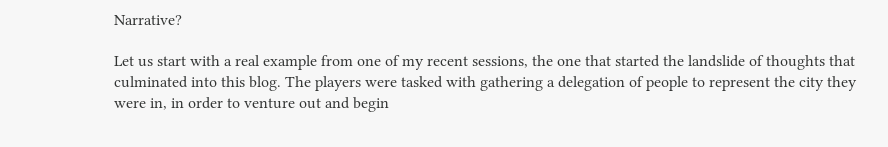Narrative?

Let us start with a real example from one of my recent sessions, the one that started the landslide of thoughts that culminated into this blog. The players were tasked with gathering a delegation of people to represent the city they were in, in order to venture out and begin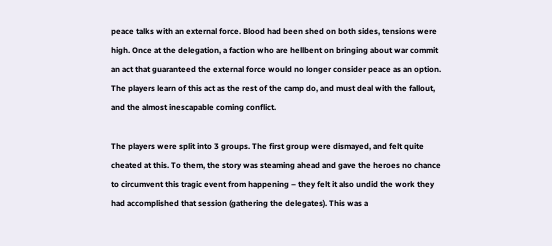peace talks with an external force. Blood had been shed on both sides, tensions were high. Once at the delegation, a faction who are hellbent on bringing about war commit an act that guaranteed the external force would no longer consider peace as an option. The players learn of this act as the rest of the camp do, and must deal with the fallout, and the almost inescapable coming conflict.

The players were split into 3 groups. The first group were dismayed, and felt quite cheated at this. To them, the story was steaming ahead and gave the heroes no chance to circumvent this tragic event from happening – they felt it also undid the work they had accomplished that session (gathering the delegates). This was a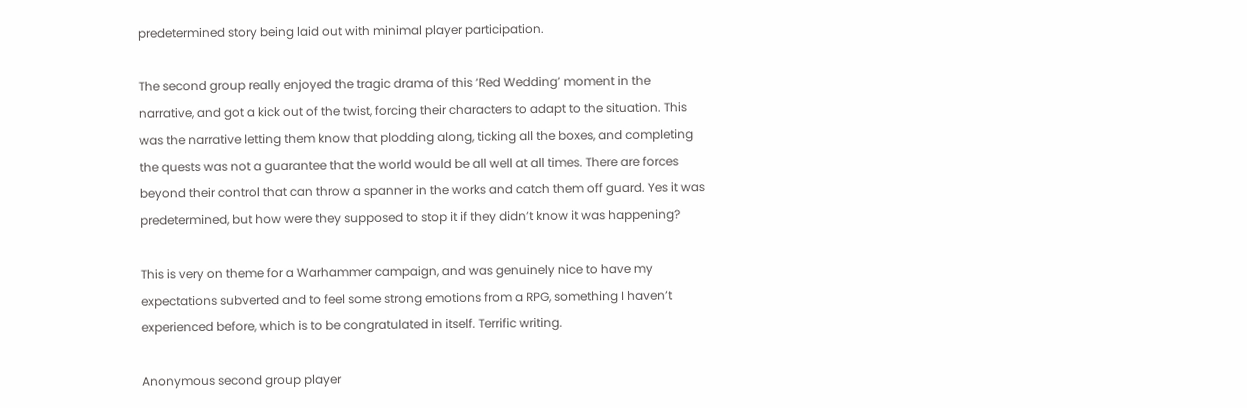predetermined story being laid out with minimal player participation.

The second group really enjoyed the tragic drama of this ‘Red Wedding’ moment in the narrative, and got a kick out of the twist, forcing their characters to adapt to the situation. This was the narrative letting them know that plodding along, ticking all the boxes, and completing the quests was not a guarantee that the world would be all well at all times. There are forces beyond their control that can throw a spanner in the works and catch them off guard. Yes it was predetermined, but how were they supposed to stop it if they didn’t know it was happening?

This is very on theme for a Warhammer campaign, and was genuinely nice to have my expectations subverted and to feel some strong emotions from a RPG, something I haven’t experienced before, which is to be congratulated in itself. Terrific writing.

Anonymous second group player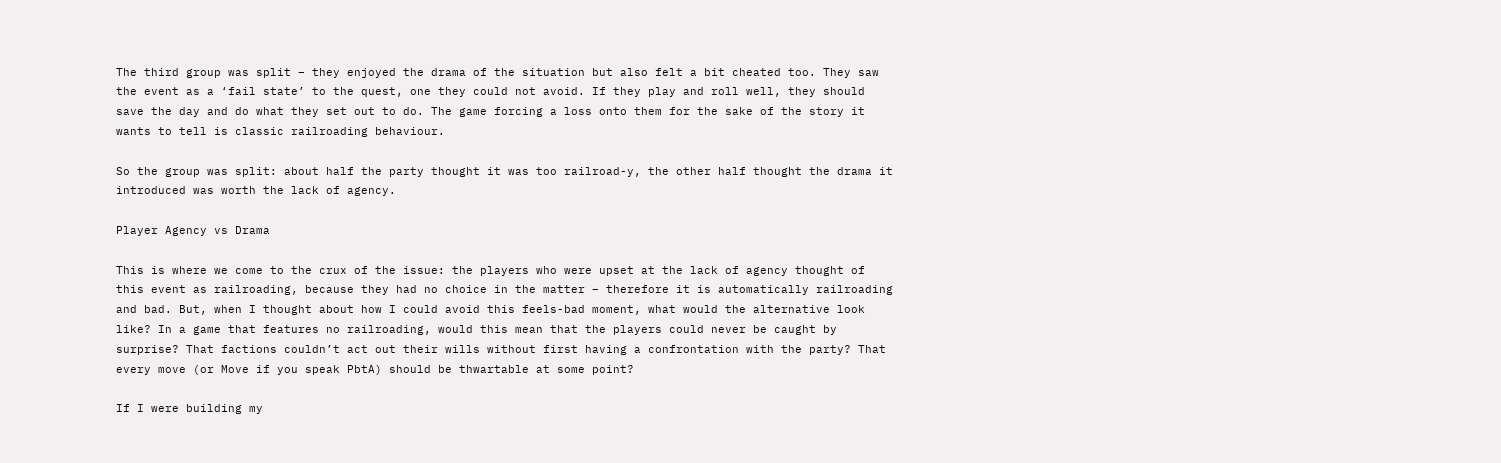The third group was split – they enjoyed the drama of the situation but also felt a bit cheated too. They saw the event as a ‘fail state’ to the quest, one they could not avoid. If they play and roll well, they should save the day and do what they set out to do. The game forcing a loss onto them for the sake of the story it wants to tell is classic railroading behaviour.

So the group was split: about half the party thought it was too railroad-y, the other half thought the drama it introduced was worth the lack of agency.

Player Agency vs Drama

This is where we come to the crux of the issue: the players who were upset at the lack of agency thought of this event as railroading, because they had no choice in the matter – therefore it is automatically railroading and bad. But, when I thought about how I could avoid this feels-bad moment, what would the alternative look like? In a game that features no railroading, would this mean that the players could never be caught by surprise? That factions couldn’t act out their wills without first having a confrontation with the party? That every move (or Move if you speak PbtA) should be thwartable at some point?

If I were building my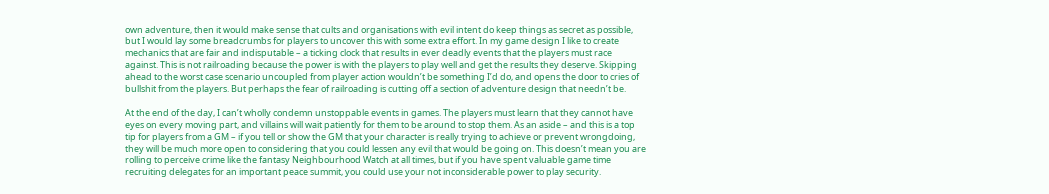own adventure, then it would make sense that cults and organisations with evil intent do keep things as secret as possible, but I would lay some breadcrumbs for players to uncover this with some extra effort. In my game design I like to create mechanics that are fair and indisputable – a ticking clock that results in ever deadly events that the players must race against. This is not railroading because the power is with the players to play well and get the results they deserve. Skipping ahead to the worst case scenario uncoupled from player action wouldn’t be something I’d do, and opens the door to cries of bullshit from the players. But perhaps the fear of railroading is cutting off a section of adventure design that needn’t be.

At the end of the day, I can’t wholly condemn unstoppable events in games. The players must learn that they cannot have eyes on every moving part, and villains will wait patiently for them to be around to stop them. As an aside – and this is a top tip for players from a GM – if you tell or show the GM that your character is really trying to achieve or prevent wrongdoing, they will be much more open to considering that you could lessen any evil that would be going on. This doesn’t mean you are rolling to perceive crime like the fantasy Neighbourhood Watch at all times, but if you have spent valuable game time recruiting delegates for an important peace summit, you could use your not inconsiderable power to play security.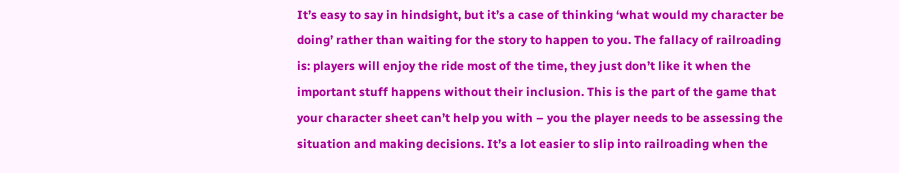It’s easy to say in hindsight, but it’s a case of thinking ‘what would my character be doing’ rather than waiting for the story to happen to you. The fallacy of railroading is: players will enjoy the ride most of the time, they just don’t like it when the important stuff happens without their inclusion. This is the part of the game that your character sheet can’t help you with – you the player needs to be assessing the situation and making decisions. It’s a lot easier to slip into railroading when the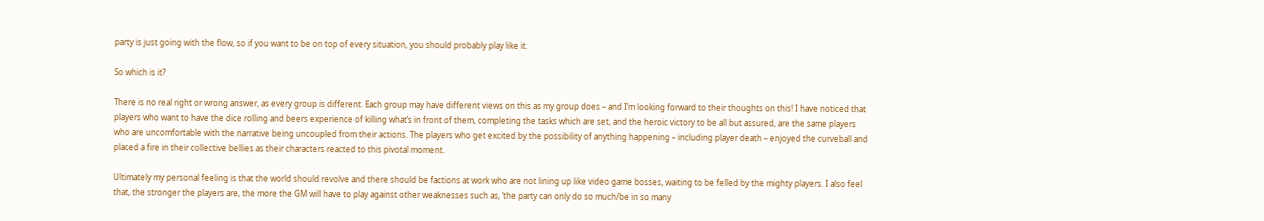party is just going with the flow, so if you want to be on top of every situation, you should probably play like it.

So which is it?

There is no real right or wrong answer, as every group is different. Each group may have different views on this as my group does – and I’m looking forward to their thoughts on this! I have noticed that players who want to have the dice rolling and beers experience of killing what’s in front of them, completing the tasks which are set, and the heroic victory to be all but assured, are the same players who are uncomfortable with the narrative being uncoupled from their actions. The players who get excited by the possibility of anything happening – including player death – enjoyed the curveball and placed a fire in their collective bellies as their characters reacted to this pivotal moment.

Ultimately my personal feeling is that the world should revolve and there should be factions at work who are not lining up like video game bosses, waiting to be felled by the mighty players. I also feel that, the stronger the players are, the more the GM will have to play against other weaknesses such as, ‘the party can only do so much/be in so many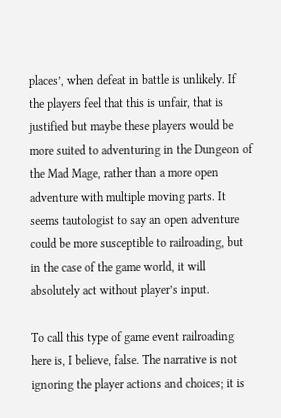places’, when defeat in battle is unlikely. If the players feel that this is unfair, that is justified but maybe these players would be more suited to adventuring in the Dungeon of the Mad Mage, rather than a more open adventure with multiple moving parts. It seems tautologist to say an open adventure could be more susceptible to railroading, but in the case of the game world, it will absolutely act without player’s input.

To call this type of game event railroading here is, I believe, false. The narrative is not ignoring the player actions and choices; it is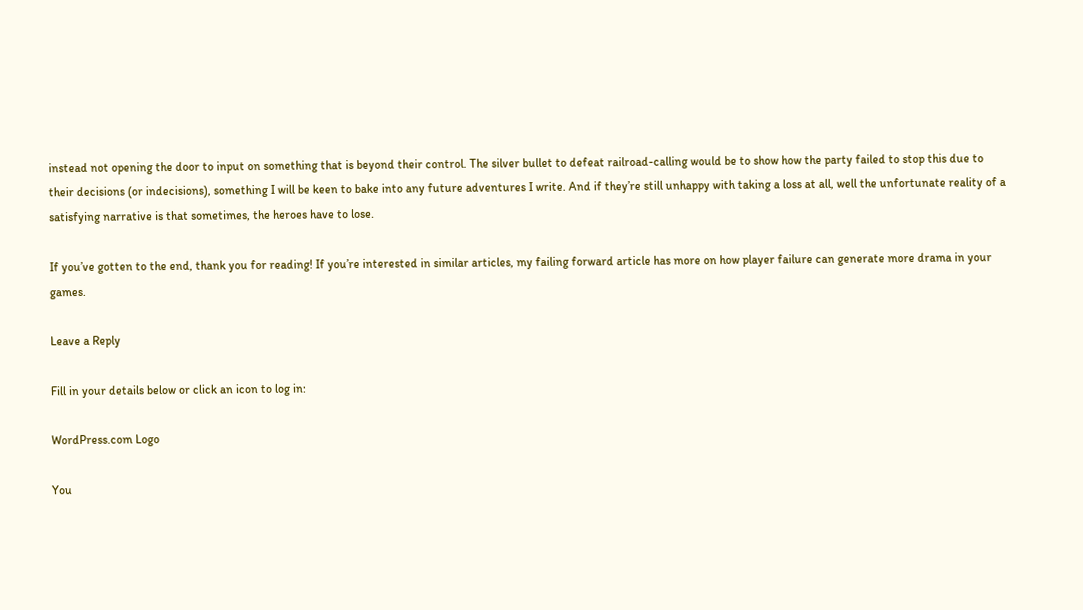instead not opening the door to input on something that is beyond their control. The silver bullet to defeat railroad-calling would be to show how the party failed to stop this due to their decisions (or indecisions), something I will be keen to bake into any future adventures I write. And if they’re still unhappy with taking a loss at all, well the unfortunate reality of a satisfying narrative is that sometimes, the heroes have to lose.

If you’ve gotten to the end, thank you for reading! If you’re interested in similar articles, my failing forward article has more on how player failure can generate more drama in your games.

Leave a Reply

Fill in your details below or click an icon to log in:

WordPress.com Logo

You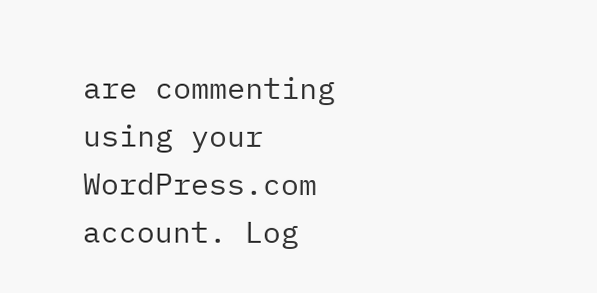are commenting using your WordPress.com account. Log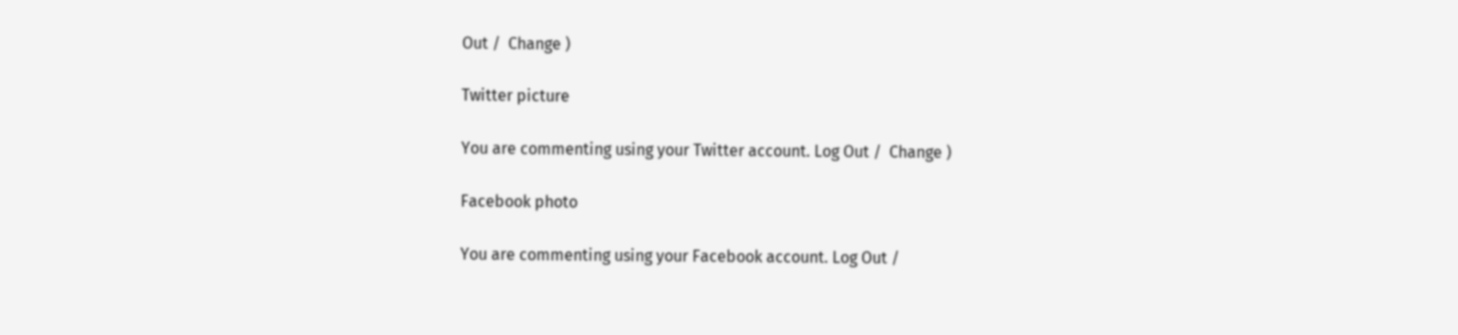Out /  Change )

Twitter picture

You are commenting using your Twitter account. Log Out /  Change )

Facebook photo

You are commenting using your Facebook account. Log Out /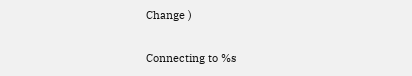Change )

Connecting to %s